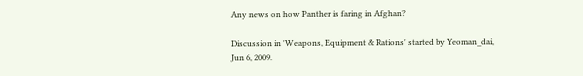Any news on how Panther is faring in Afghan?

Discussion in 'Weapons, Equipment & Rations' started by Yeoman_dai, Jun 6, 2009.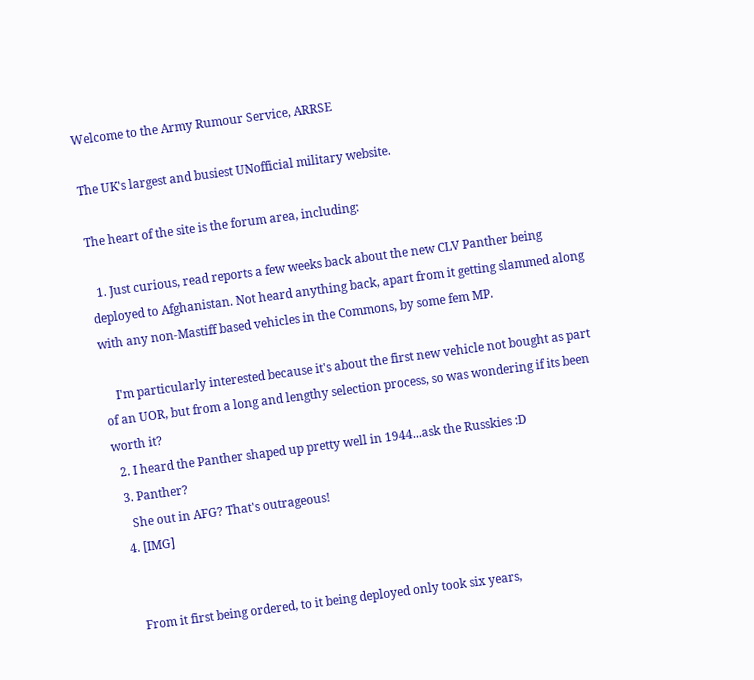Welcome to the Army Rumour Service, ARRSE

The UK's largest and busiest UNofficial military website.

The heart of the site is the forum area, including:

  1. Just curious, read reports a few weeks back about the new CLV Panther being deployed to Afghanistan. Not heard anything back, apart from it getting slammed along with any non-Mastiff based vehicles in the Commons, by some fem MP.

    I'm particularly interested because it's about the first new vehicle not bought as part of an UOR, but from a long and lengthy selection process, so was wondering if its been worth it?
  2. I heard the Panther shaped up pretty well in 1944...ask the Russkies :D
  3. Panther?
    She out in AFG? That's outrageous!
  4. [IMG]


    From it first being ordered, to it being deployed only took six years,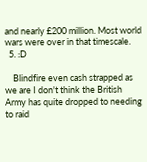and nearly £200 million. Most world wars were over in that timescale.
  5. :D

    Blindfire even cash strapped as we are I don't think the British Army has quite dropped to needing to raid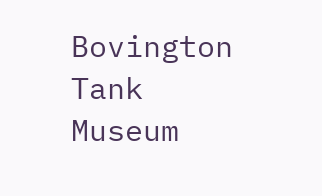Bovington Tank Museum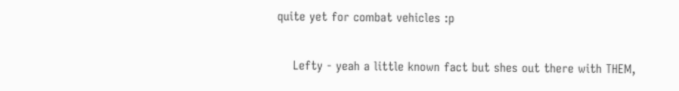quite yet for combat vehicles :p

    Lefty - yeah a little known fact but shes out there with THEM,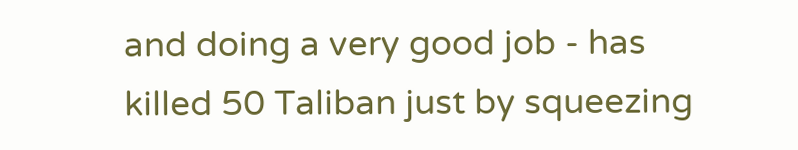and doing a very good job - has killed 50 Taliban just by squeezing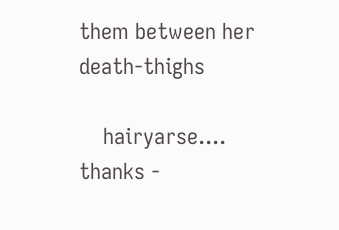them between her death-thighs

    hairyarse.... thanks -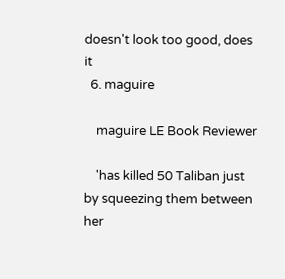doesn't look too good, does it
  6. maguire

    maguire LE Book Reviewer

    'has killed 50 Taliban just by squeezing them between her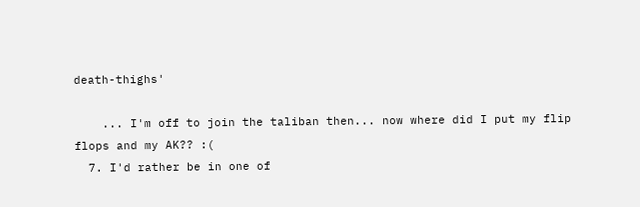death-thighs'

    ... I'm off to join the taliban then... now where did I put my flip flops and my AK?? :(
  7. I'd rather be in one of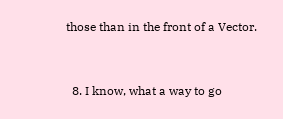those than in the front of a Vector.


  8. I know, what a way to go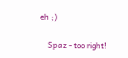eh ;)

    Spaz - too right!